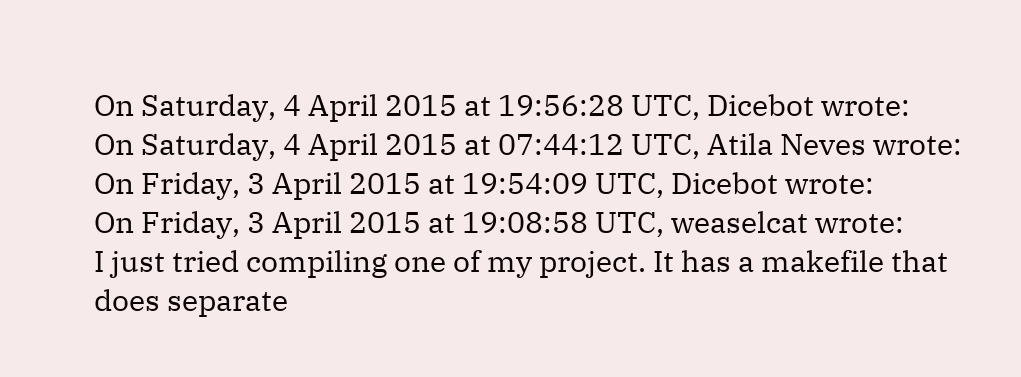On Saturday, 4 April 2015 at 19:56:28 UTC, Dicebot wrote:
On Saturday, 4 April 2015 at 07:44:12 UTC, Atila Neves wrote:
On Friday, 3 April 2015 at 19:54:09 UTC, Dicebot wrote:
On Friday, 3 April 2015 at 19:08:58 UTC, weaselcat wrote:
I just tried compiling one of my project. It has a makefile that does separate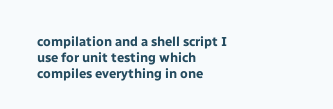compilation and a shell script I use for unit testing which compiles everything in one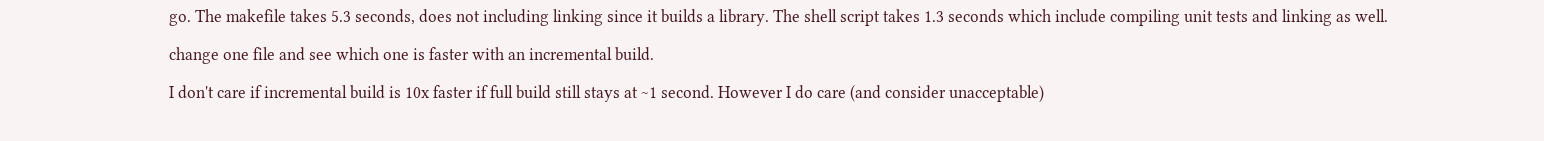go. The makefile takes 5.3 seconds, does not including linking since it builds a library. The shell script takes 1.3 seconds which include compiling unit tests and linking as well.

change one file and see which one is faster with an incremental build.

I don't care if incremental build is 10x faster if full build still stays at ~1 second. However I do care (and consider unacceptable)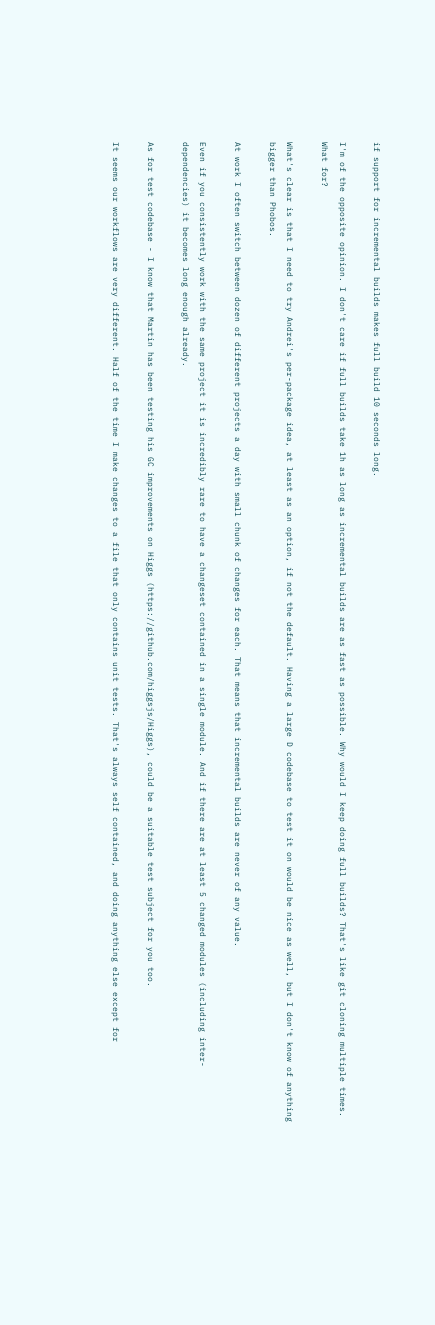if support for incremental builds makes full build 10 seconds long.

I'm of the opposite opinion. I don't care if full builds take 1h as long as incremental builds are as fast as possible. Why would I keep doing full builds? That's like git cloning multiple times. What for?

What's clear is that I need to try Andrei's per-package idea, at least as an option, if not the default. Having a large D codebase to test it on would be nice as well, but I don't know of anything bigger than Phobos.

At work I often switch between dozen of different projects a day with small chunk of changes for each. That means that incremental builds are never of any value.

Even if you consistently work with the same project it is incredibly rare to have a changeset contained in a single module. And if there are at least 5 changed modules (including inter-dependencies) it becomes long enough already.

As for test codebase - I know that Martin has been testing his GC improvements on Higgs (https://github.com/higgsjs/Higgs), could be a suitable test subject for you too.

It seems our workflows are very different. Half of the time I make changes to a file that only contains unit tests. That's always self contained, and doing anything else except for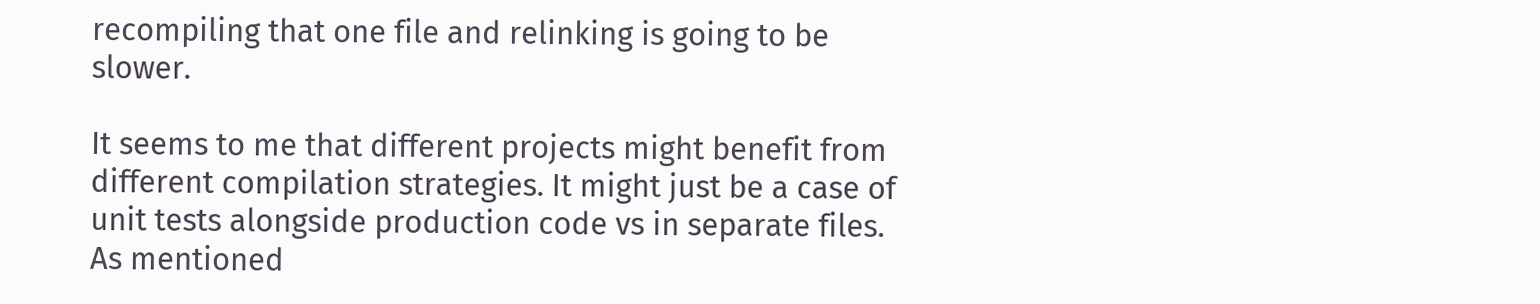recompiling that one file and relinking is going to be slower.

It seems to me that different projects might benefit from different compilation strategies. It might just be a case of unit tests alongside production code vs in separate files. As mentioned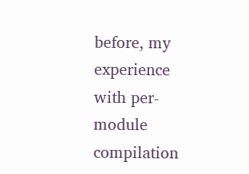before, my experience with per-module compilation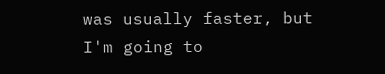was usually faster, but I'm going to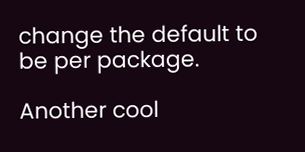change the default to be per package.

Another cool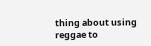thing about using reggae to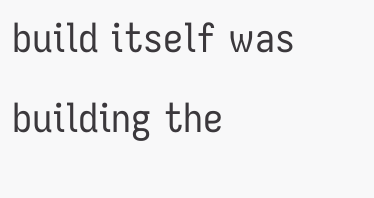build itself was building the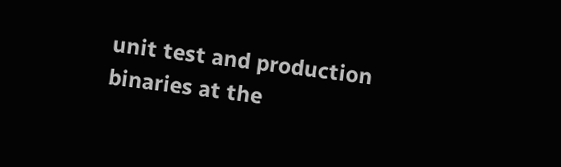unit test and production binaries at the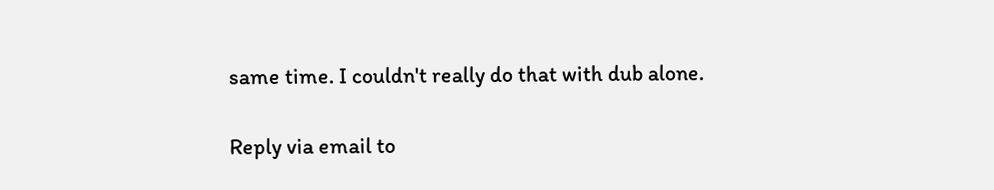same time. I couldn't really do that with dub alone.

Reply via email to